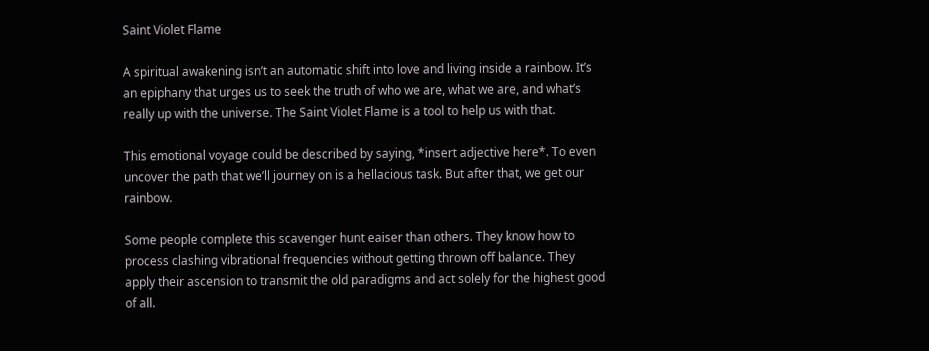Saint Violet Flame

A spiritual awakening isn’t an automatic shift into love and living inside a rainbow. It’s an epiphany that urges us to seek the truth of who we are, what we are, and what’s really up with the universe. The Saint Violet Flame is a tool to help us with that.

This emotional voyage could be described by saying, *insert adjective here*. To even uncover the path that we’ll journey on is a hellacious task. But after that, we get our rainbow.

Some people complete this scavenger hunt eaiser than others. They know how to process clashing vibrational frequencies without getting thrown off balance. They apply their ascension to transmit the old paradigms and act solely for the highest good of all.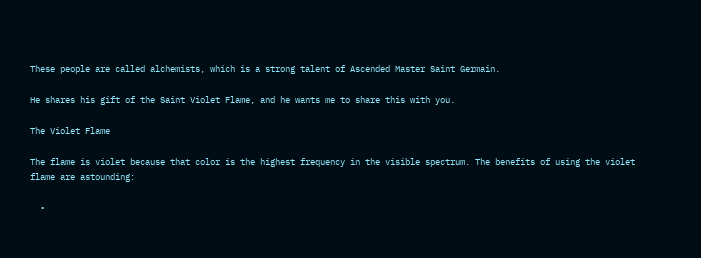These people are called alchemists, which is a strong talent of Ascended Master Saint Germain.

He shares his gift of the Saint Violet Flame, and he wants me to share this with you.

The Violet Flame

The flame is violet because that color is the highest frequency in the visible spectrum. The benefits of using the violet flame are astounding:

  •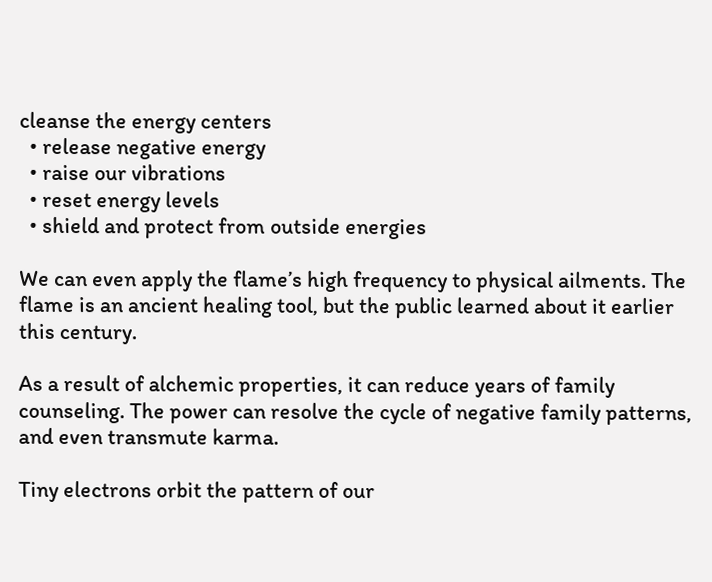cleanse the energy centers
  • release negative energy
  • raise our vibrations
  • reset energy levels
  • shield and protect from outside energies

We can even apply the flame’s high frequency to physical ailments. The flame is an ancient healing tool, but the public learned about it earlier this century.

As a result of alchemic properties, it can reduce years of family counseling. The power can resolve the cycle of negative family patterns, and even transmute karma.

Tiny electrons orbit the pattern of our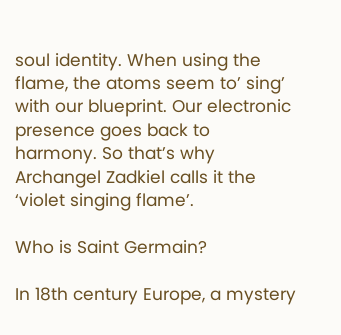soul identity. When using the flame, the atoms seem to’ sing’ with our blueprint. Our electronic presence goes back to harmony. So that’s why Archangel Zadkiel calls it the ‘violet singing flame’.

Who is Saint Germain?

In 18th century Europe, a mystery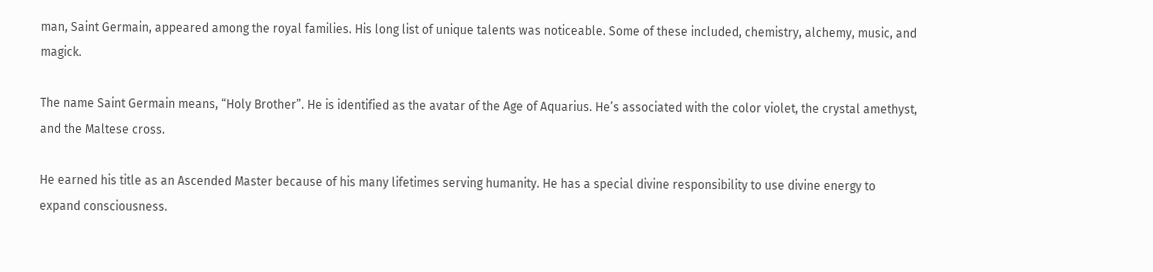man, Saint Germain, appeared among the royal families. His long list of unique talents was noticeable. Some of these included, chemistry, alchemy, music, and magick.

The name Saint Germain means, “Holy Brother”. He is identified as the avatar of the Age of Aquarius. He’s associated with the color violet, the crystal amethyst, and the Maltese cross.

He earned his title as an Ascended Master because of his many lifetimes serving humanity. He has a special divine responsibility to use divine energy to expand consciousness.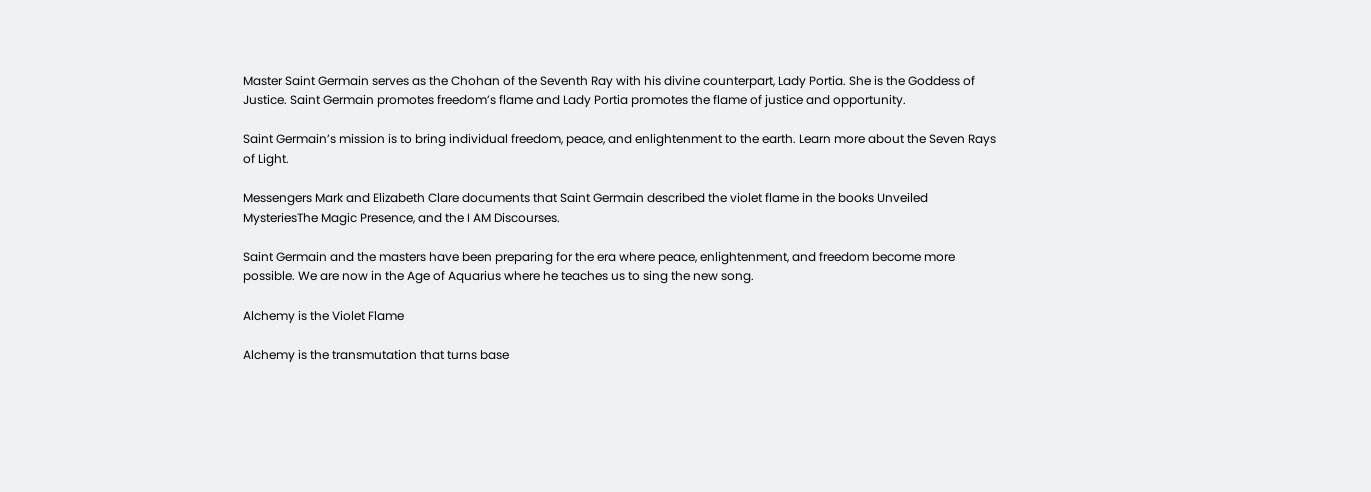Master Saint Germain serves as the Chohan of the Seventh Ray with his divine counterpart, Lady Portia. She is the Goddess of Justice. Saint Germain promotes freedom’s flame and Lady Portia promotes the flame of justice and opportunity.

Saint Germain’s mission is to bring individual freedom, peace, and enlightenment to the earth. Learn more about the Seven Rays of Light.

Messengers Mark and Elizabeth Clare documents that Saint Germain described the violet flame in the books Unveiled MysteriesThe Magic Presence, and the I AM Discourses.

Saint Germain and the masters have been preparing for the era where peace, enlightenment, and freedom become more possible. We are now in the Age of Aquarius where he teaches us to sing the new song.

Alchemy is the Violet Flame

Alchemy is the transmutation that turns base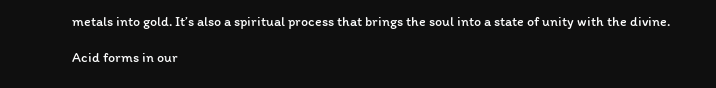metals into gold. It’s also a spiritual process that brings the soul into a state of unity with the divine.

Acid forms in our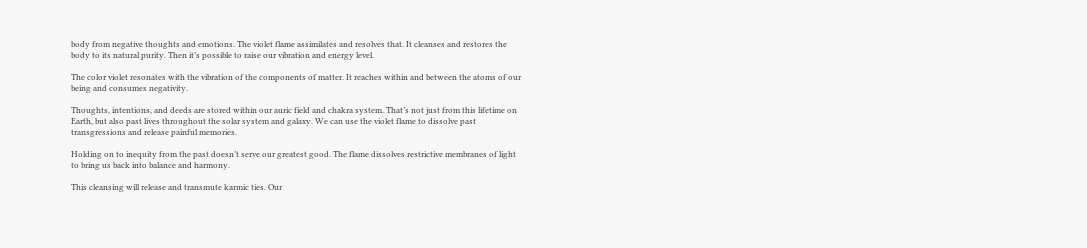body from negative thoughts and emotions. The violet flame assimilates and resolves that. It cleanses and restores the body to its natural purity. Then it’s possible to raise our vibration and energy level.

The color violet resonates with the vibration of the components of matter. It reaches within and between the atoms of our being and consumes negativity.

Thoughts, intentions, and deeds are stored within our auric field and chakra system. That’s not just from this lifetime on Earth, but also past lives throughout the solar system and galaxy. We can use the violet flame to dissolve past transgressions and release painful memories.

Holding on to inequity from the past doesn’t serve our greatest good. The flame dissolves restrictive membranes of light to bring us back into balance and harmony.

This cleansing will release and transmute karmic ties. Our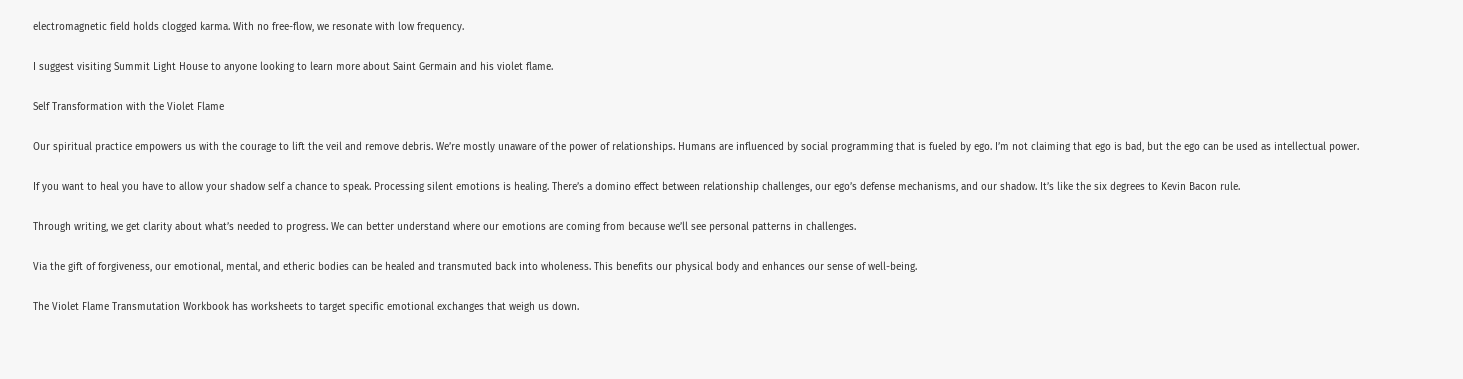electromagnetic field holds clogged karma. With no free-flow, we resonate with low frequency.

I suggest visiting Summit Light House to anyone looking to learn more about Saint Germain and his violet flame.

Self Transformation with the Violet Flame

Our spiritual practice empowers us with the courage to lift the veil and remove debris. We’re mostly unaware of the power of relationships. Humans are influenced by social programming that is fueled by ego. I’m not claiming that ego is bad, but the ego can be used as intellectual power.

If you want to heal you have to allow your shadow self a chance to speak. Processing silent emotions is healing. There’s a domino effect between relationship challenges, our ego’s defense mechanisms, and our shadow. It’s like the six degrees to Kevin Bacon rule.

Through writing, we get clarity about what’s needed to progress. We can better understand where our emotions are coming from because we’ll see personal patterns in challenges.

Via the gift of forgiveness, our emotional, mental, and etheric bodies can be healed and transmuted back into wholeness. This benefits our physical body and enhances our sense of well-being.

The Violet Flame Transmutation Workbook has worksheets to target specific emotional exchanges that weigh us down.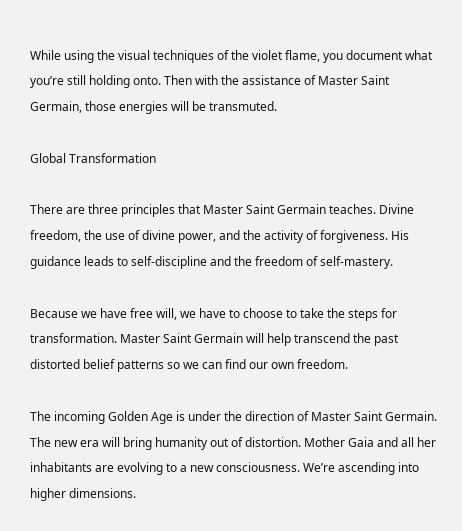While using the visual techniques of the violet flame, you document what you’re still holding onto. Then with the assistance of Master Saint Germain, those energies will be transmuted.

Global Transformation

There are three principles that Master Saint Germain teaches. Divine freedom, the use of divine power, and the activity of forgiveness. His guidance leads to self-discipline and the freedom of self-mastery.

Because we have free will, we have to choose to take the steps for transformation. Master Saint Germain will help transcend the past distorted belief patterns so we can find our own freedom.

The incoming Golden Age is under the direction of Master Saint Germain. The new era will bring humanity out of distortion. Mother Gaia and all her inhabitants are evolving to a new consciousness. We’re ascending into higher dimensions.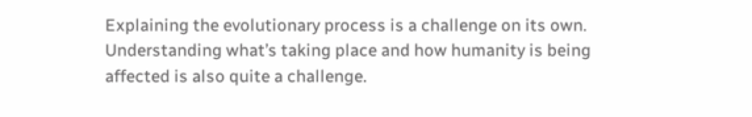Explaining the evolutionary process is a challenge on its own. Understanding what’s taking place and how humanity is being affected is also quite a challenge.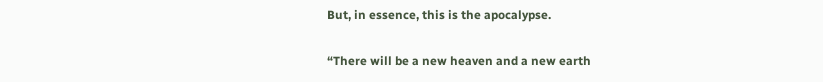But, in essence, this is the apocalypse.

“There will be a new heaven and a new earth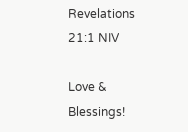Revelations 21:1 NIV

Love & Blessings!